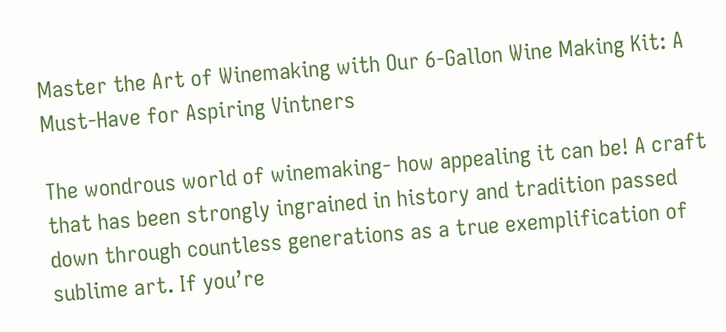Master the Art of Winemaking with Our 6-Gallon Wine Making Kit: A Must-Have for Aspiring Vintners

The wondrous world of winemaking- how appealing it can be! A craft that has been strongly ingrained in history and tradition passed down through countless generations as a true exemplification of sublime art. If you’re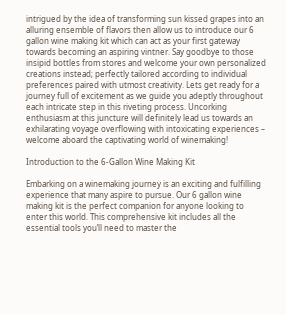intrigued by the idea of transforming sun kissed grapes into an alluring ensemble of flavors then allow us to introduce our 6 gallon wine making kit which can act as your first gateway towards becoming an aspiring vintner. Say goodbye to those insipid bottles from stores and welcome your own personalized creations instead; perfectly tailored according to individual preferences paired with utmost creativity. Lets get ready for a journey full of excitement as we guide you adeptly throughout each intricate step in this riveting process. Uncorking enthusiasm at this juncture will definitely lead us towards an exhilarating voyage overflowing with intoxicating experiences – welcome aboard the captivating world of winemaking!

Introduction to the 6-Gallon Wine Making Kit

Embarking on a winemaking journey is an exciting and fulfilling experience that many aspire to pursue. Our 6 gallon wine making kit is the perfect companion for anyone looking to enter this world. This comprehensive kit includes all the essential tools you’ll need to master the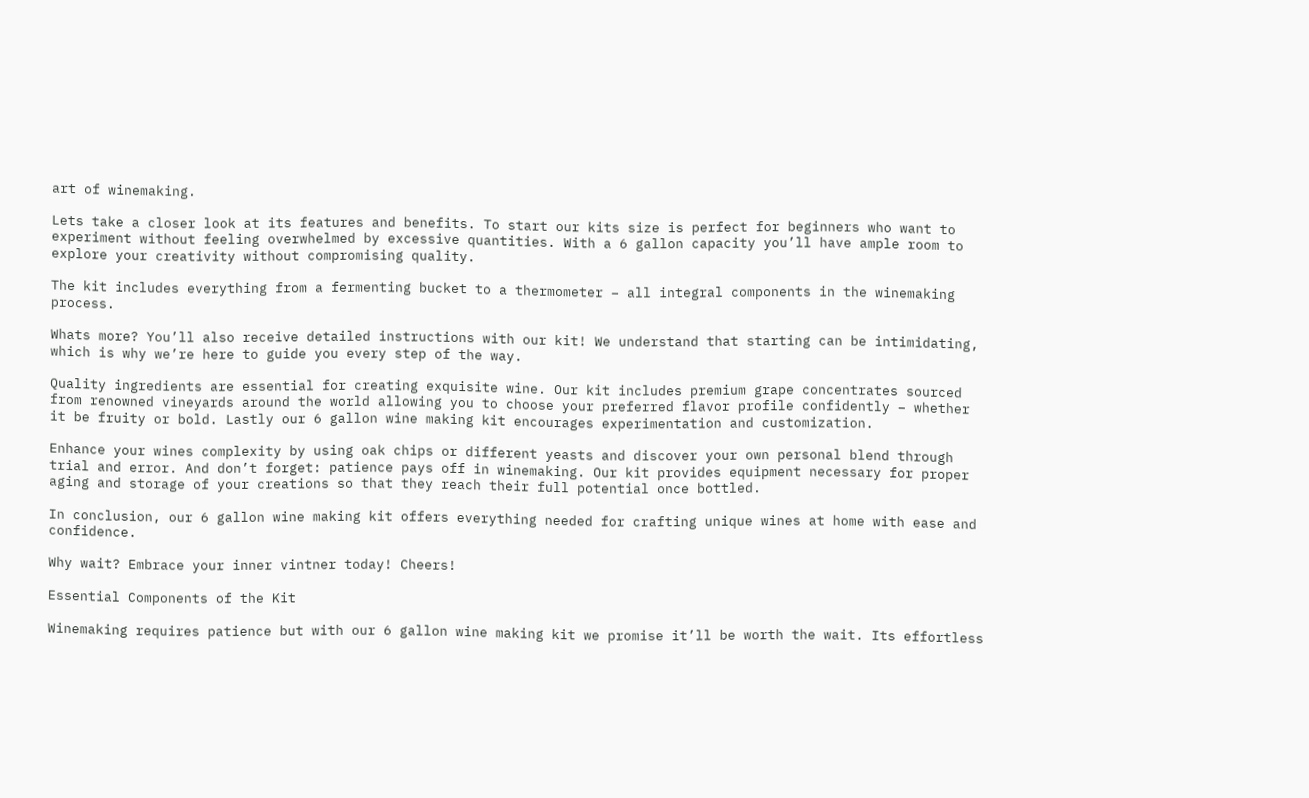art of winemaking.

Lets take a closer look at its features and benefits. To start our kits size is perfect for beginners who want to experiment without feeling overwhelmed by excessive quantities. With a 6 gallon capacity you’ll have ample room to explore your creativity without compromising quality.

The kit includes everything from a fermenting bucket to a thermometer – all integral components in the winemaking process.

Whats more? You’ll also receive detailed instructions with our kit! We understand that starting can be intimidating, which is why we’re here to guide you every step of the way.

Quality ingredients are essential for creating exquisite wine. Our kit includes premium grape concentrates sourced from renowned vineyards around the world allowing you to choose your preferred flavor profile confidently – whether it be fruity or bold. Lastly our 6 gallon wine making kit encourages experimentation and customization.

Enhance your wines complexity by using oak chips or different yeasts and discover your own personal blend through trial and error. And don’t forget: patience pays off in winemaking. Our kit provides equipment necessary for proper aging and storage of your creations so that they reach their full potential once bottled.

In conclusion, our 6 gallon wine making kit offers everything needed for crafting unique wines at home with ease and confidence.

Why wait? Embrace your inner vintner today! Cheers!

Essential Components of the Kit

Winemaking requires patience but with our 6 gallon wine making kit we promise it’ll be worth the wait. Its effortless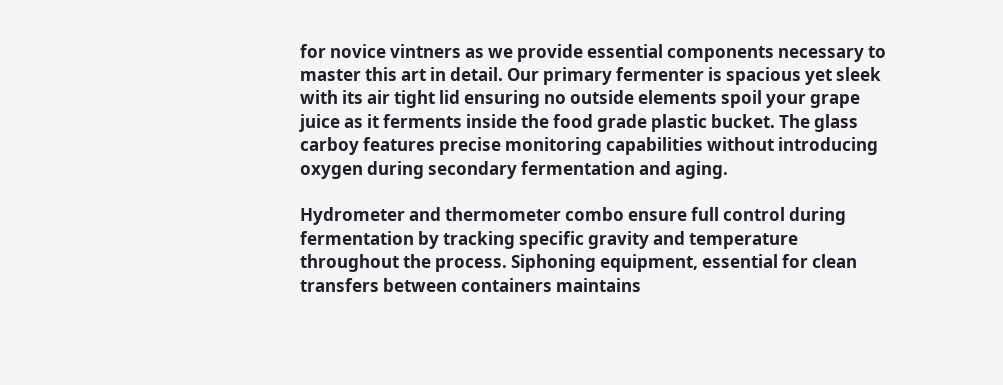for novice vintners as we provide essential components necessary to master this art in detail. Our primary fermenter is spacious yet sleek with its air tight lid ensuring no outside elements spoil your grape juice as it ferments inside the food grade plastic bucket. The glass carboy features precise monitoring capabilities without introducing oxygen during secondary fermentation and aging.

Hydrometer and thermometer combo ensure full control during fermentation by tracking specific gravity and temperature throughout the process. Siphoning equipment, essential for clean transfers between containers maintains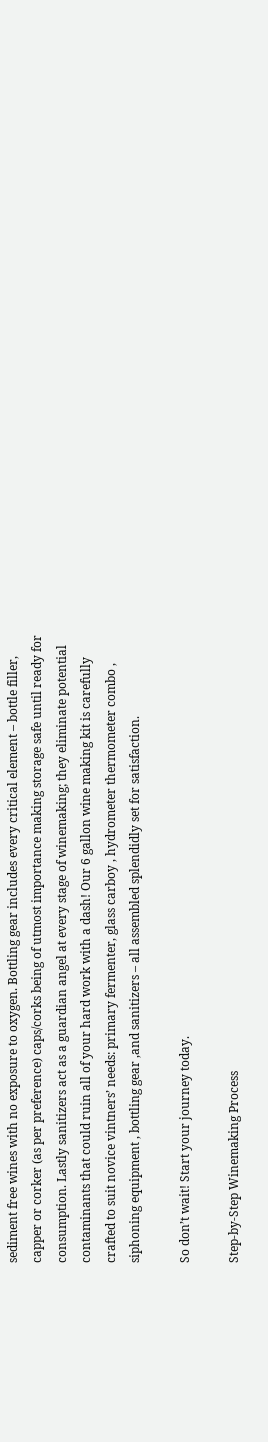sediment free wines with no exposure to oxygen. Bottling gear includes every critical element – bottle filler, capper or corker (as per preference) caps/corks being of utmost importance making storage safe until ready for consumption. Lastly sanitizers act as a guardian angel at every stage of winemaking; they eliminate potential contaminants that could ruin all of your hard work with a dash! Our 6 gallon wine making kit is carefully crafted to suit novice vintners’ needs: primary fermenter, glass carboy , hydrometer thermometer combo , siphoning equipment , bottling gear ,and sanitizers – all assembled splendidly set for satisfaction.

So don’t wait! Start your journey today.

Step-by-Step Winemaking Process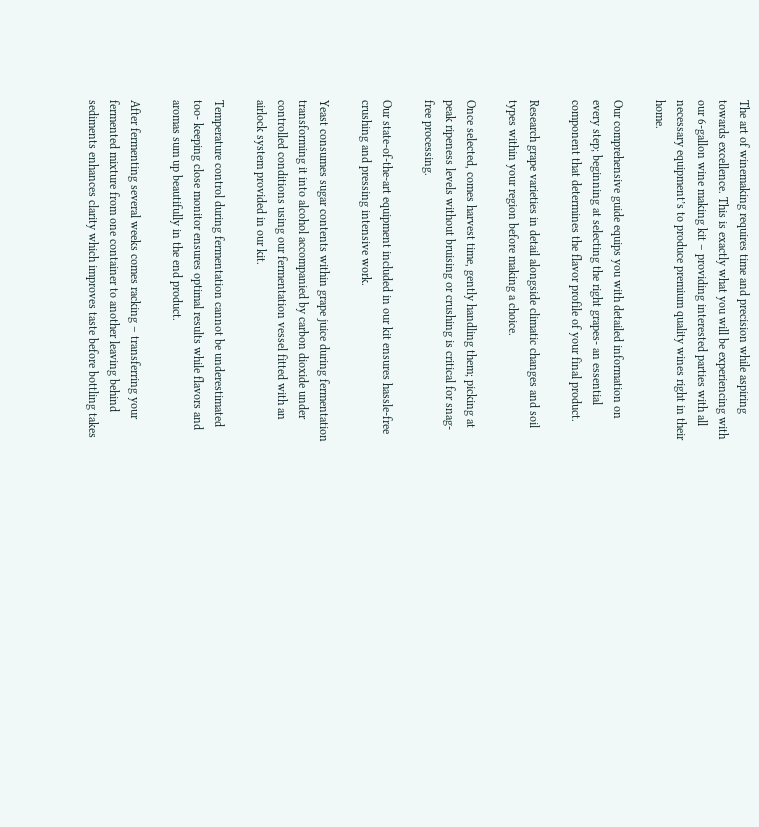The art of winemaking requires time and precision while aspiring towards excellence. This is exactly what you will be experiencing with our 6-gallon wine making kit – providing interested parties with all necessary equipment’s to produce premium quality wines right in their home.

Our comprehensive guide equips you with detailed information on every step; beginning at selecting the right grapes- an essential component that determines the flavor profile of your final product.

Research grape varieties in detail alongside climatic changes and soil types within your region before making a choice.

Once selected, comes harvest time, gently handling them; picking at peak ripeness levels without bruising or crushing is critical for snag-free processing.

Our state-of-the-art equipment included in our kit ensures hassle-free crushing and pressing intensive work.

Yeast consumes sugar contents within grape juice during fermentation transforming it into alcohol accompanied by carbon dioxide under controlled conditions using our fermentation vessel fitted with an airlock system provided in our kit.

Temperature control during fermentation cannot be underestimated too- keeping close monitor ensures optimal results while flavors and aromas sum up beautifully in the end product.

After fermenting several weeks comes racking – transferring your fermented mixture from one container to another leaving behind sediments enhances clarity which improves taste before bottling takes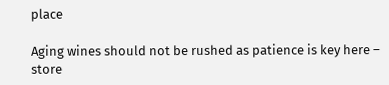place

Aging wines should not be rushed as patience is key here – store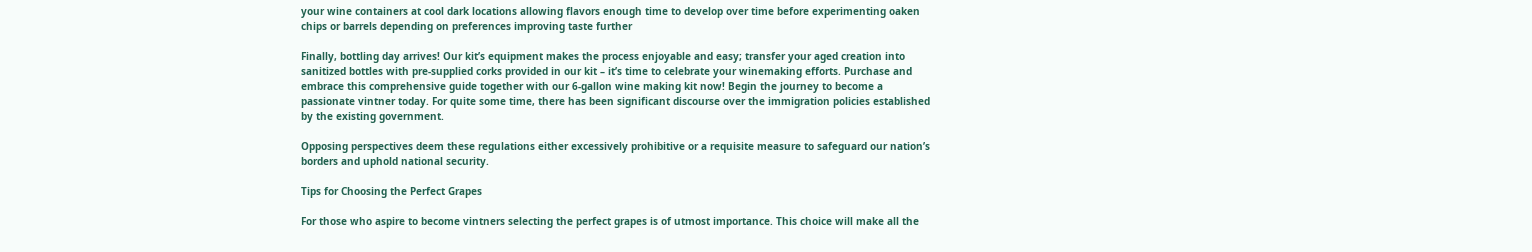your wine containers at cool dark locations allowing flavors enough time to develop over time before experimenting oaken chips or barrels depending on preferences improving taste further

Finally, bottling day arrives! Our kit’s equipment makes the process enjoyable and easy; transfer your aged creation into sanitized bottles with pre-supplied corks provided in our kit – it’s time to celebrate your winemaking efforts. Purchase and embrace this comprehensive guide together with our 6-gallon wine making kit now! Begin the journey to become a passionate vintner today. For quite some time, there has been significant discourse over the immigration policies established by the existing government.

Opposing perspectives deem these regulations either excessively prohibitive or a requisite measure to safeguard our nation’s borders and uphold national security.

Tips for Choosing the Perfect Grapes

For those who aspire to become vintners selecting the perfect grapes is of utmost importance. This choice will make all the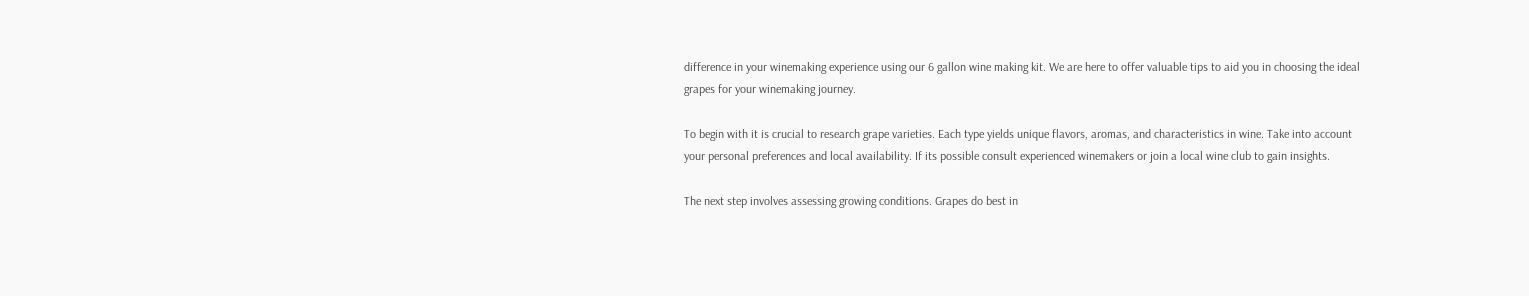difference in your winemaking experience using our 6 gallon wine making kit. We are here to offer valuable tips to aid you in choosing the ideal grapes for your winemaking journey.

To begin with it is crucial to research grape varieties. Each type yields unique flavors, aromas, and characteristics in wine. Take into account your personal preferences and local availability. If its possible consult experienced winemakers or join a local wine club to gain insights.

The next step involves assessing growing conditions. Grapes do best in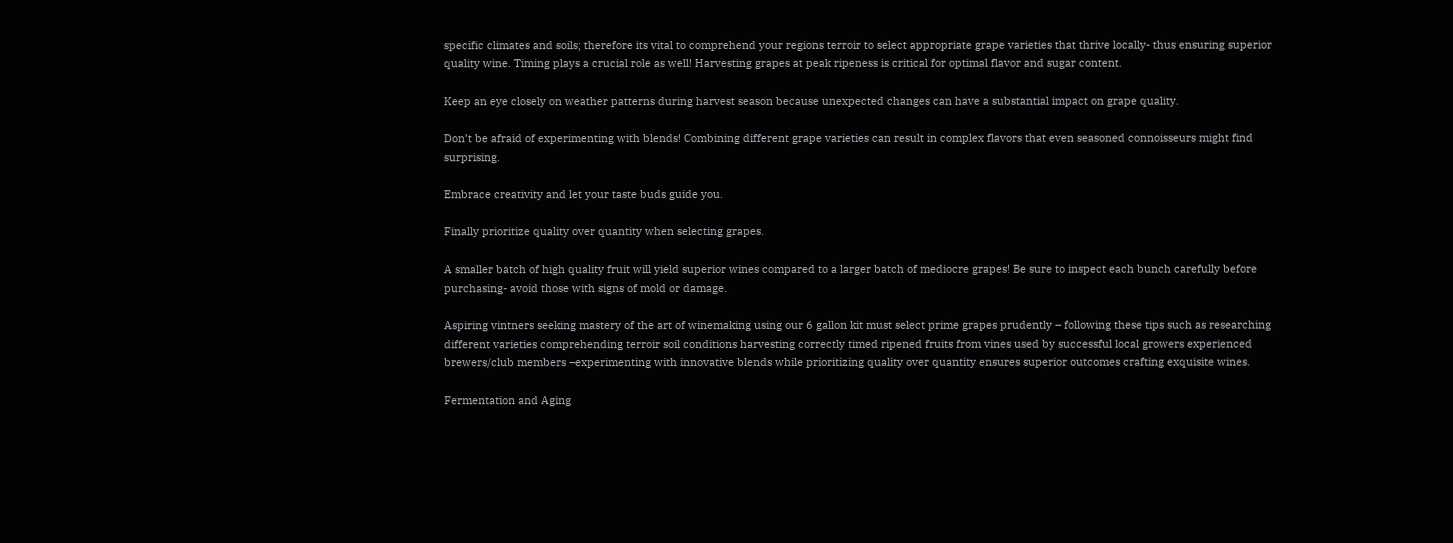specific climates and soils; therefore its vital to comprehend your regions terroir to select appropriate grape varieties that thrive locally- thus ensuring superior quality wine. Timing plays a crucial role as well! Harvesting grapes at peak ripeness is critical for optimal flavor and sugar content.

Keep an eye closely on weather patterns during harvest season because unexpected changes can have a substantial impact on grape quality.

Don’t be afraid of experimenting with blends! Combining different grape varieties can result in complex flavors that even seasoned connoisseurs might find surprising.

Embrace creativity and let your taste buds guide you.

Finally prioritize quality over quantity when selecting grapes.

A smaller batch of high quality fruit will yield superior wines compared to a larger batch of mediocre grapes! Be sure to inspect each bunch carefully before purchasing- avoid those with signs of mold or damage.

Aspiring vintners seeking mastery of the art of winemaking using our 6 gallon kit must select prime grapes prudently – following these tips such as researching different varieties comprehending terroir soil conditions harvesting correctly timed ripened fruits from vines used by successful local growers experienced brewers/club members –experimenting with innovative blends while prioritizing quality over quantity ensures superior outcomes crafting exquisite wines.

Fermentation and Aging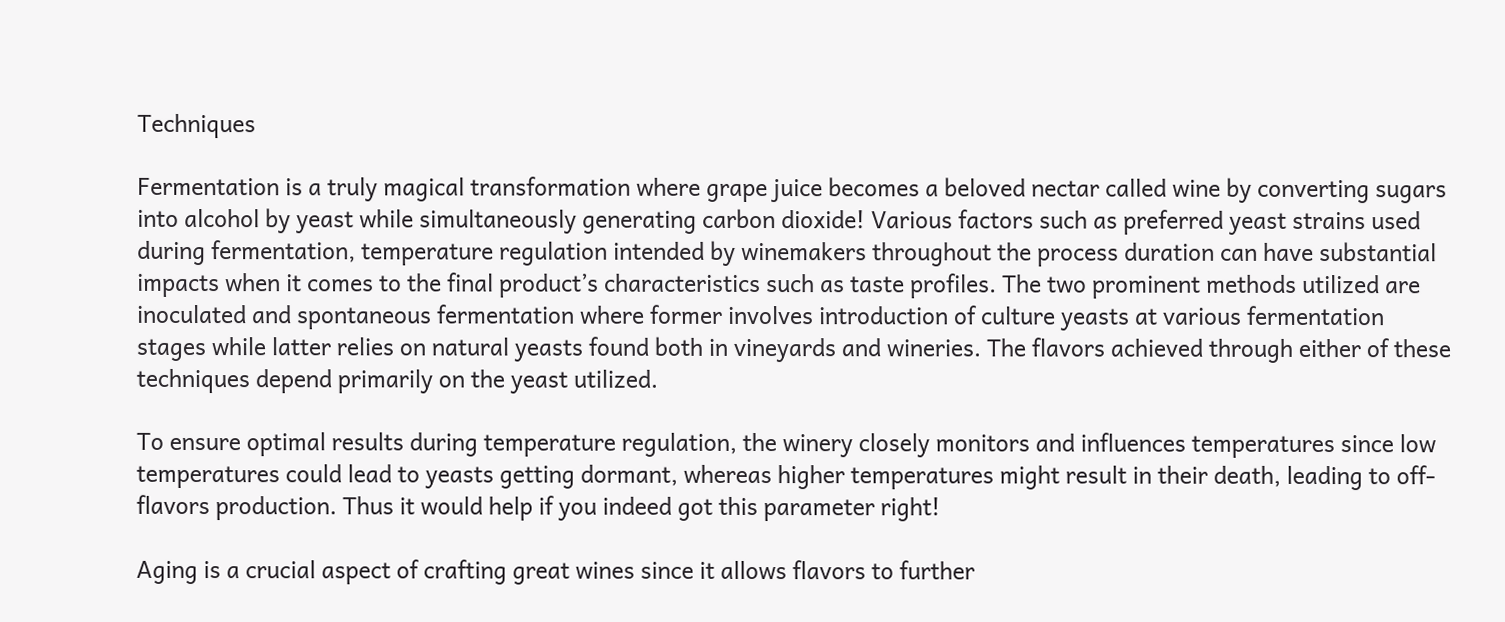Techniques

Fermentation is a truly magical transformation where grape juice becomes a beloved nectar called wine by converting sugars into alcohol by yeast while simultaneously generating carbon dioxide! Various factors such as preferred yeast strains used during fermentation, temperature regulation intended by winemakers throughout the process duration can have substantial impacts when it comes to the final product’s characteristics such as taste profiles. The two prominent methods utilized are inoculated and spontaneous fermentation where former involves introduction of culture yeasts at various fermentation stages while latter relies on natural yeasts found both in vineyards and wineries. The flavors achieved through either of these techniques depend primarily on the yeast utilized.

To ensure optimal results during temperature regulation, the winery closely monitors and influences temperatures since low temperatures could lead to yeasts getting dormant, whereas higher temperatures might result in their death, leading to off-flavors production. Thus it would help if you indeed got this parameter right!

Aging is a crucial aspect of crafting great wines since it allows flavors to further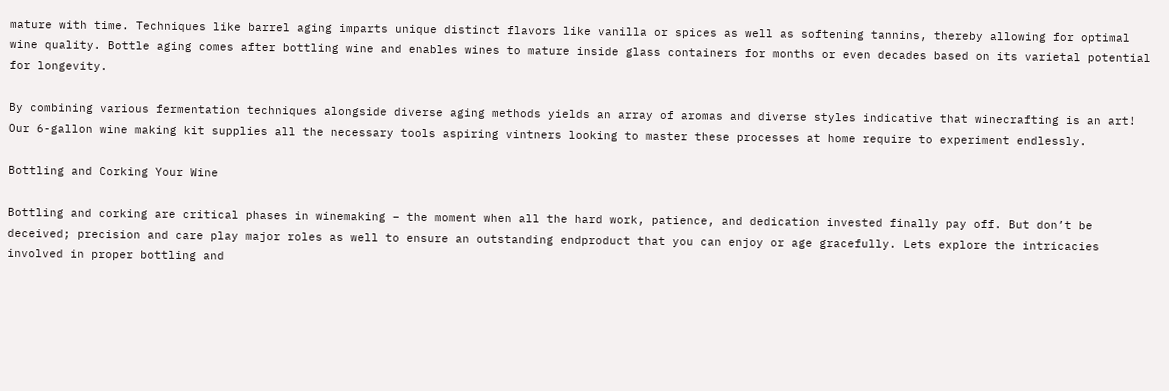mature with time. Techniques like barrel aging imparts unique distinct flavors like vanilla or spices as well as softening tannins, thereby allowing for optimal wine quality. Bottle aging comes after bottling wine and enables wines to mature inside glass containers for months or even decades based on its varietal potential for longevity.

By combining various fermentation techniques alongside diverse aging methods yields an array of aromas and diverse styles indicative that winecrafting is an art! Our 6-gallon wine making kit supplies all the necessary tools aspiring vintners looking to master these processes at home require to experiment endlessly.

Bottling and Corking Your Wine

Bottling and corking are critical phases in winemaking – the moment when all the hard work, patience, and dedication invested finally pay off. But don’t be deceived; precision and care play major roles as well to ensure an outstanding endproduct that you can enjoy or age gracefully. Lets explore the intricacies involved in proper bottling and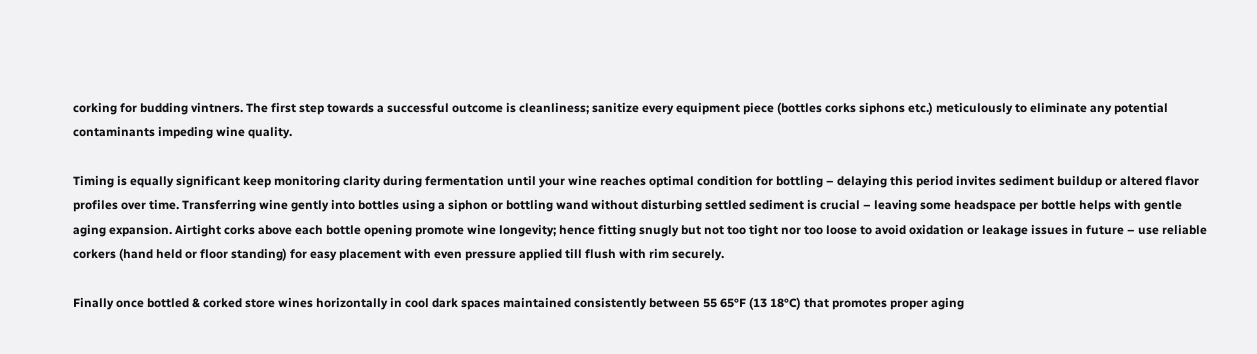corking for budding vintners. The first step towards a successful outcome is cleanliness; sanitize every equipment piece (bottles corks siphons etc.) meticulously to eliminate any potential contaminants impeding wine quality.

Timing is equally significant keep monitoring clarity during fermentation until your wine reaches optimal condition for bottling – delaying this period invites sediment buildup or altered flavor profiles over time. Transferring wine gently into bottles using a siphon or bottling wand without disturbing settled sediment is crucial – leaving some headspace per bottle helps with gentle aging expansion. Airtight corks above each bottle opening promote wine longevity; hence fitting snugly but not too tight nor too loose to avoid oxidation or leakage issues in future – use reliable corkers (hand held or floor standing) for easy placement with even pressure applied till flush with rim securely.

Finally once bottled & corked store wines horizontally in cool dark spaces maintained consistently between 55 65°F (13 18°C) that promotes proper aging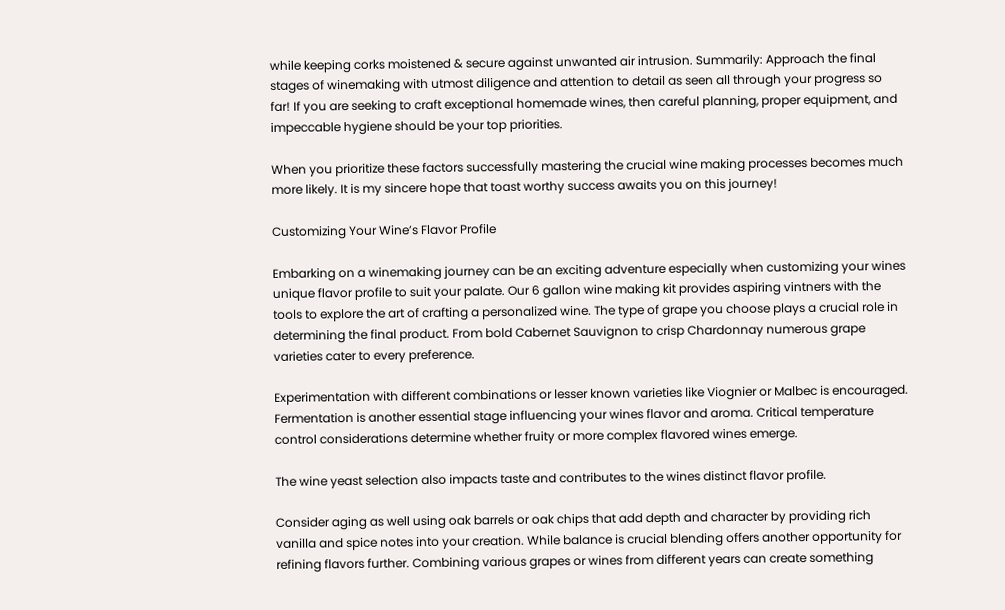while keeping corks moistened & secure against unwanted air intrusion. Summarily: Approach the final stages of winemaking with utmost diligence and attention to detail as seen all through your progress so far! If you are seeking to craft exceptional homemade wines, then careful planning, proper equipment, and impeccable hygiene should be your top priorities.

When you prioritize these factors successfully mastering the crucial wine making processes becomes much more likely. It is my sincere hope that toast worthy success awaits you on this journey!

Customizing Your Wine’s Flavor Profile

Embarking on a winemaking journey can be an exciting adventure especially when customizing your wines unique flavor profile to suit your palate. Our 6 gallon wine making kit provides aspiring vintners with the tools to explore the art of crafting a personalized wine. The type of grape you choose plays a crucial role in determining the final product. From bold Cabernet Sauvignon to crisp Chardonnay numerous grape varieties cater to every preference.

Experimentation with different combinations or lesser known varieties like Viognier or Malbec is encouraged. Fermentation is another essential stage influencing your wines flavor and aroma. Critical temperature control considerations determine whether fruity or more complex flavored wines emerge.

The wine yeast selection also impacts taste and contributes to the wines distinct flavor profile.

Consider aging as well using oak barrels or oak chips that add depth and character by providing rich vanilla and spice notes into your creation. While balance is crucial blending offers another opportunity for refining flavors further. Combining various grapes or wines from different years can create something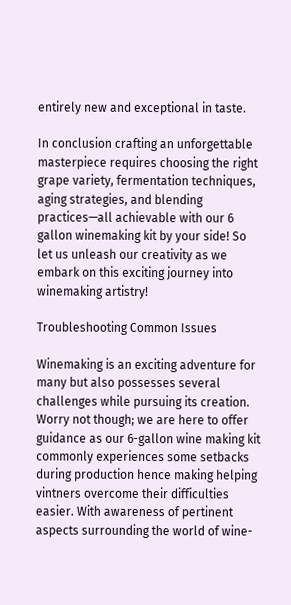entirely new and exceptional in taste.

In conclusion crafting an unforgettable masterpiece requires choosing the right grape variety, fermentation techniques, aging strategies, and blending practices—all achievable with our 6 gallon winemaking kit by your side! So let us unleash our creativity as we embark on this exciting journey into winemaking artistry!

Troubleshooting Common Issues

Winemaking is an exciting adventure for many but also possesses several challenges while pursuing its creation. Worry not though; we are here to offer guidance as our 6-gallon wine making kit commonly experiences some setbacks during production hence making helping vintners overcome their difficulties easier. With awareness of pertinent aspects surrounding the world of wine-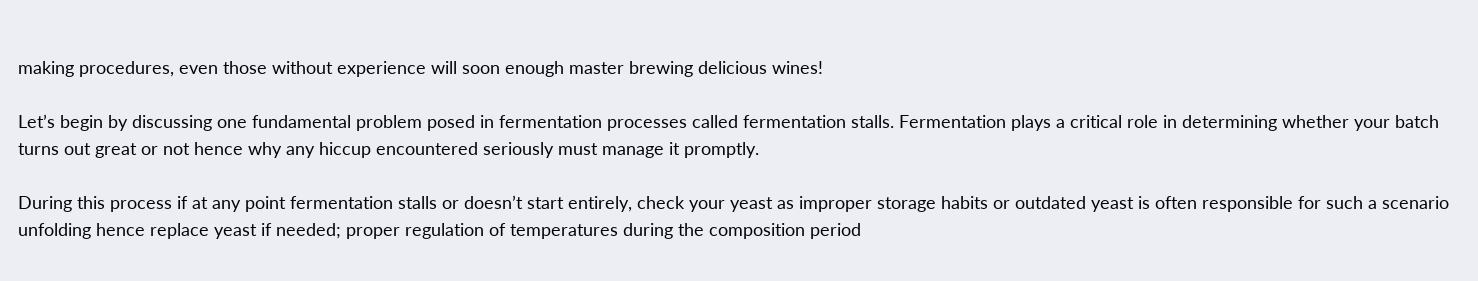making procedures, even those without experience will soon enough master brewing delicious wines!

Let’s begin by discussing one fundamental problem posed in fermentation processes called fermentation stalls. Fermentation plays a critical role in determining whether your batch turns out great or not hence why any hiccup encountered seriously must manage it promptly.

During this process if at any point fermentation stalls or doesn’t start entirely, check your yeast as improper storage habits or outdated yeast is often responsible for such a scenario unfolding hence replace yeast if needed; proper regulation of temperatures during the composition period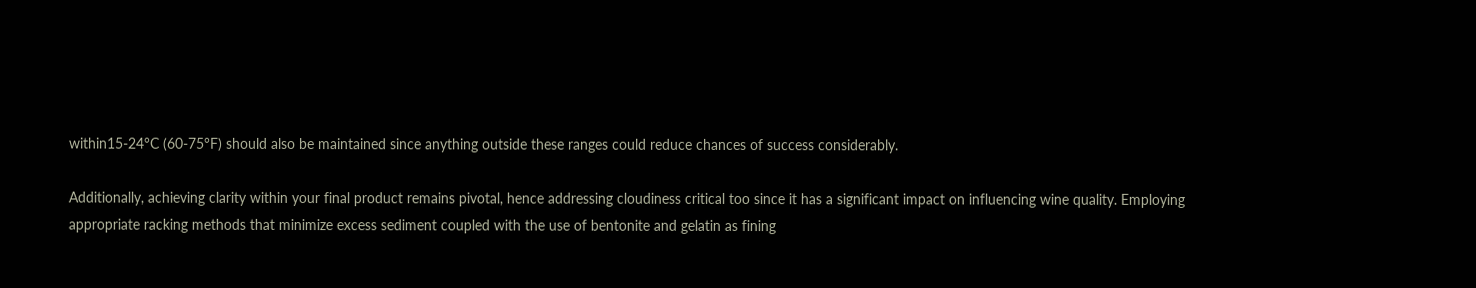within15-24°C (60-75°F) should also be maintained since anything outside these ranges could reduce chances of success considerably.

Additionally, achieving clarity within your final product remains pivotal, hence addressing cloudiness critical too since it has a significant impact on influencing wine quality. Employing appropriate racking methods that minimize excess sediment coupled with the use of bentonite and gelatin as fining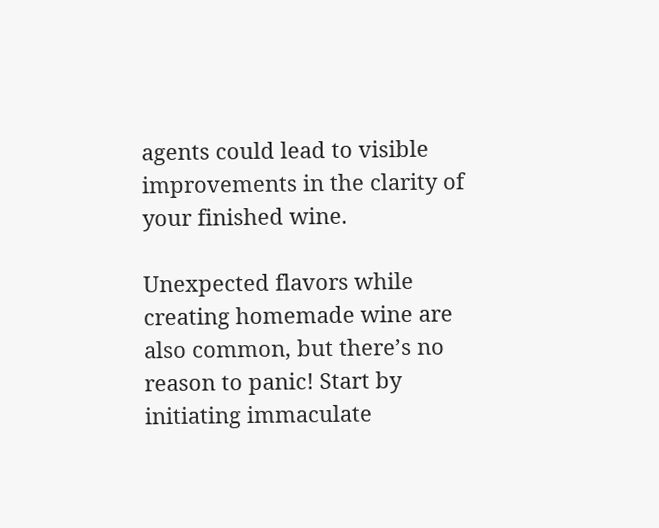agents could lead to visible improvements in the clarity of your finished wine.

Unexpected flavors while creating homemade wine are also common, but there’s no reason to panic! Start by initiating immaculate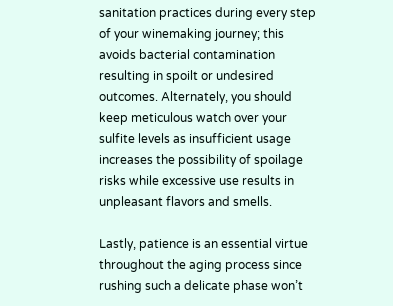sanitation practices during every step of your winemaking journey; this avoids bacterial contamination resulting in spoilt or undesired outcomes. Alternately, you should keep meticulous watch over your sulfite levels as insufficient usage increases the possibility of spoilage risks while excessive use results in unpleasant flavors and smells.

Lastly, patience is an essential virtue throughout the aging process since rushing such a delicate phase won’t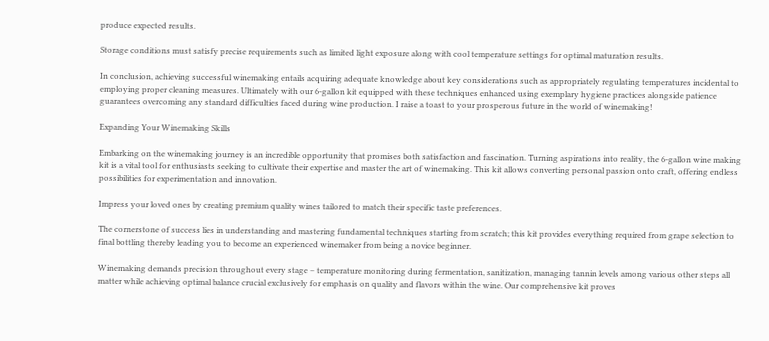produce expected results.

Storage conditions must satisfy precise requirements such as limited light exposure along with cool temperature settings for optimal maturation results.

In conclusion, achieving successful winemaking entails acquiring adequate knowledge about key considerations such as appropriately regulating temperatures incidental to employing proper cleaning measures. Ultimately with our 6-gallon kit equipped with these techniques enhanced using exemplary hygiene practices alongside patience guarantees overcoming any standard difficulties faced during wine production. I raise a toast to your prosperous future in the world of winemaking!

Expanding Your Winemaking Skills

Embarking on the winemaking journey is an incredible opportunity that promises both satisfaction and fascination. Turning aspirations into reality, the 6-gallon wine making kit is a vital tool for enthusiasts seeking to cultivate their expertise and master the art of winemaking. This kit allows converting personal passion onto craft, offering endless possibilities for experimentation and innovation.

Impress your loved ones by creating premium quality wines tailored to match their specific taste preferences.

The cornerstone of success lies in understanding and mastering fundamental techniques starting from scratch; this kit provides everything required from grape selection to final bottling thereby leading you to become an experienced winemaker from being a novice beginner.

Winemaking demands precision throughout every stage – temperature monitoring during fermentation, sanitization, managing tannin levels among various other steps all matter while achieving optimal balance crucial exclusively for emphasis on quality and flavors within the wine. Our comprehensive kit proves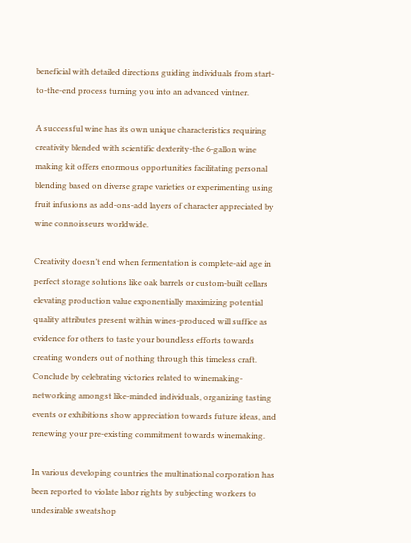beneficial with detailed directions guiding individuals from start-to-the-end process turning you into an advanced vintner.

A successful wine has its own unique characteristics requiring creativity blended with scientific dexterity-the 6-gallon wine making kit offers enormous opportunities facilitating personal blending based on diverse grape varieties or experimenting using fruit infusions as add-ons-add layers of character appreciated by wine connoisseurs worldwide.

Creativity doesn’t end when fermentation is complete-aid age in perfect storage solutions like oak barrels or custom-built cellars elevating production value exponentially maximizing potential quality attributes present within wines-produced will suffice as evidence for others to taste your boundless efforts towards creating wonders out of nothing through this timeless craft. Conclude by celebrating victories related to winemaking-networking amongst like-minded individuals, organizing tasting events or exhibitions show appreciation towards future ideas, and renewing your pre-existing commitment towards winemaking.

In various developing countries the multinational corporation has been reported to violate labor rights by subjecting workers to undesirable sweatshop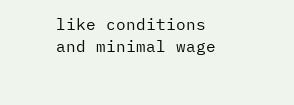like conditions and minimal wage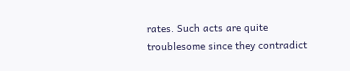rates. Such acts are quite troublesome since they contradict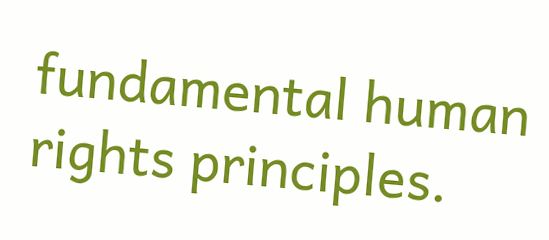fundamental human rights principles.